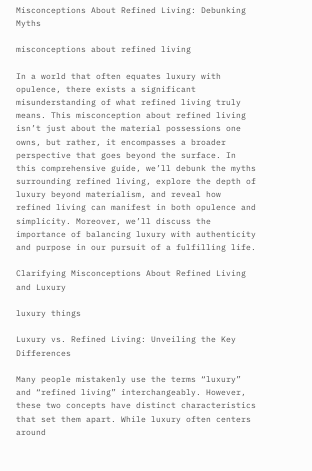Misconceptions About Refined Living: Debunking Myths

misconceptions about refined living

In a world that often equates luxury with opulence, there exists a significant misunderstanding of what refined living truly means. This misconception about refined living isn’t just about the material possessions one owns, but rather, it encompasses a broader perspective that goes beyond the surface. In this comprehensive guide, we’ll debunk the myths surrounding refined living, explore the depth of luxury beyond materialism, and reveal how refined living can manifest in both opulence and simplicity. Moreover, we’ll discuss the importance of balancing luxury with authenticity and purpose in our pursuit of a fulfilling life.

Clarifying Misconceptions About Refined Living and Luxury

luxury things

Luxury vs. Refined Living: Unveiling the Key Differences

Many people mistakenly use the terms “luxury” and “refined living” interchangeably. However, these two concepts have distinct characteristics that set them apart. While luxury often centers around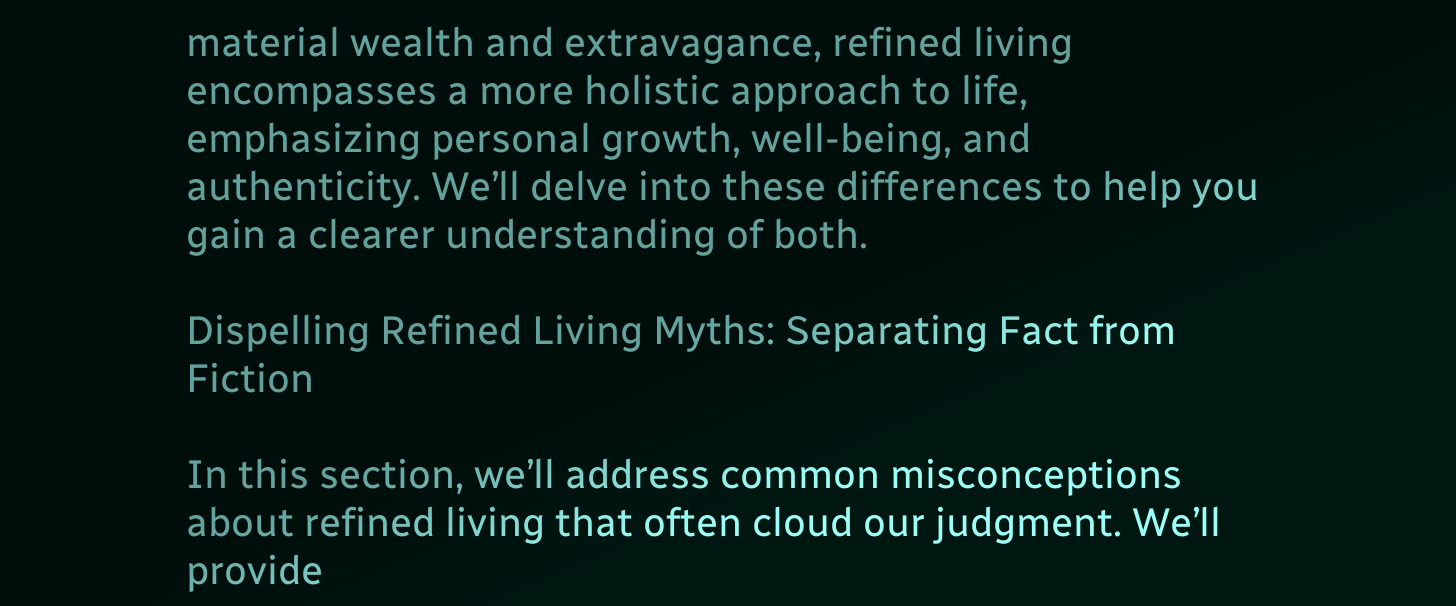material wealth and extravagance, refined living encompasses a more holistic approach to life, emphasizing personal growth, well-being, and authenticity. We’ll delve into these differences to help you gain a clearer understanding of both.

Dispelling Refined Living Myths: Separating Fact from Fiction

In this section, we’ll address common misconceptions about refined living that often cloud our judgment. We’ll provide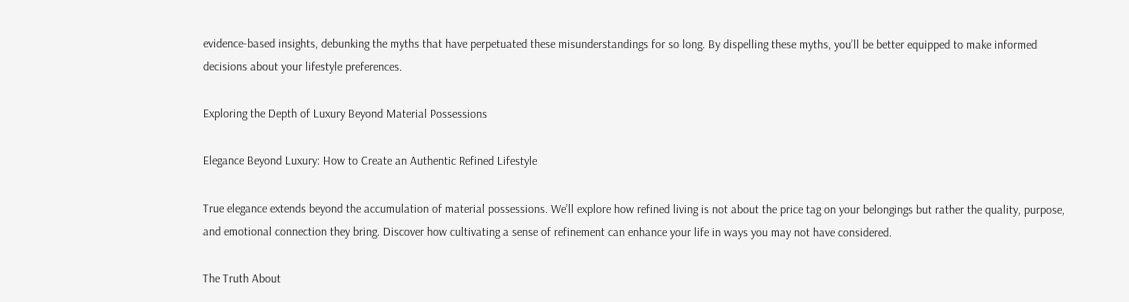evidence-based insights, debunking the myths that have perpetuated these misunderstandings for so long. By dispelling these myths, you’ll be better equipped to make informed decisions about your lifestyle preferences.

Exploring the Depth of Luxury Beyond Material Possessions

Elegance Beyond Luxury: How to Create an Authentic Refined Lifestyle

True elegance extends beyond the accumulation of material possessions. We’ll explore how refined living is not about the price tag on your belongings but rather the quality, purpose, and emotional connection they bring. Discover how cultivating a sense of refinement can enhance your life in ways you may not have considered.

The Truth About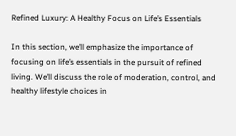Refined Luxury: A Healthy Focus on Life’s Essentials

In this section, we’ll emphasize the importance of focusing on life’s essentials in the pursuit of refined living. We’ll discuss the role of moderation, control, and healthy lifestyle choices in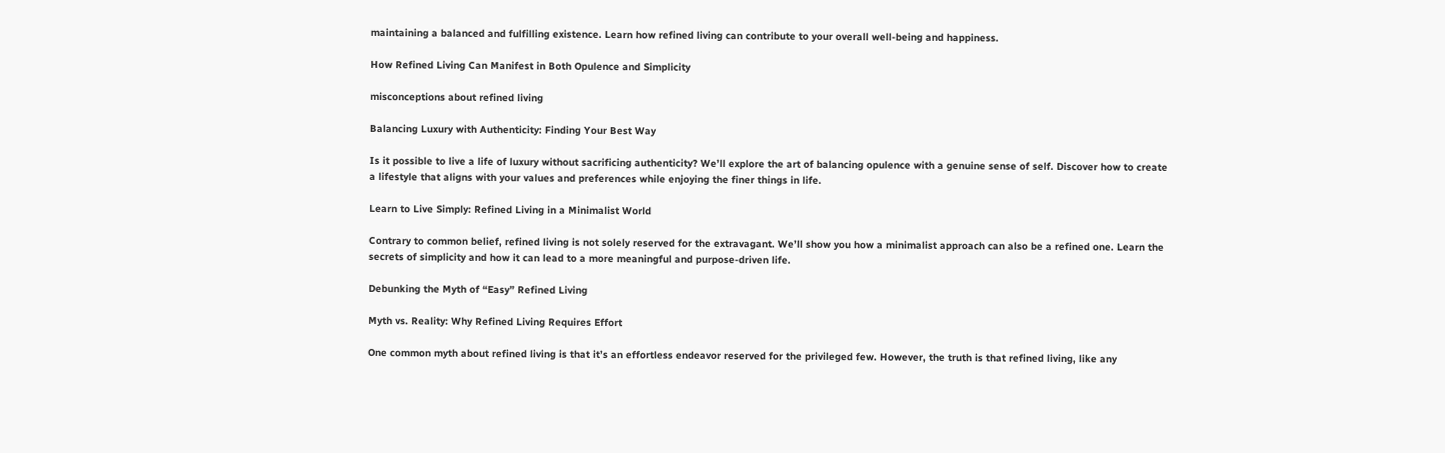maintaining a balanced and fulfilling existence. Learn how refined living can contribute to your overall well-being and happiness.

How Refined Living Can Manifest in Both Opulence and Simplicity

misconceptions about refined living

Balancing Luxury with Authenticity: Finding Your Best Way

Is it possible to live a life of luxury without sacrificing authenticity? We’ll explore the art of balancing opulence with a genuine sense of self. Discover how to create a lifestyle that aligns with your values and preferences while enjoying the finer things in life.

Learn to Live Simply: Refined Living in a Minimalist World

Contrary to common belief, refined living is not solely reserved for the extravagant. We’ll show you how a minimalist approach can also be a refined one. Learn the secrets of simplicity and how it can lead to a more meaningful and purpose-driven life.

Debunking the Myth of “Easy” Refined Living

Myth vs. Reality: Why Refined Living Requires Effort

One common myth about refined living is that it’s an effortless endeavor reserved for the privileged few. However, the truth is that refined living, like any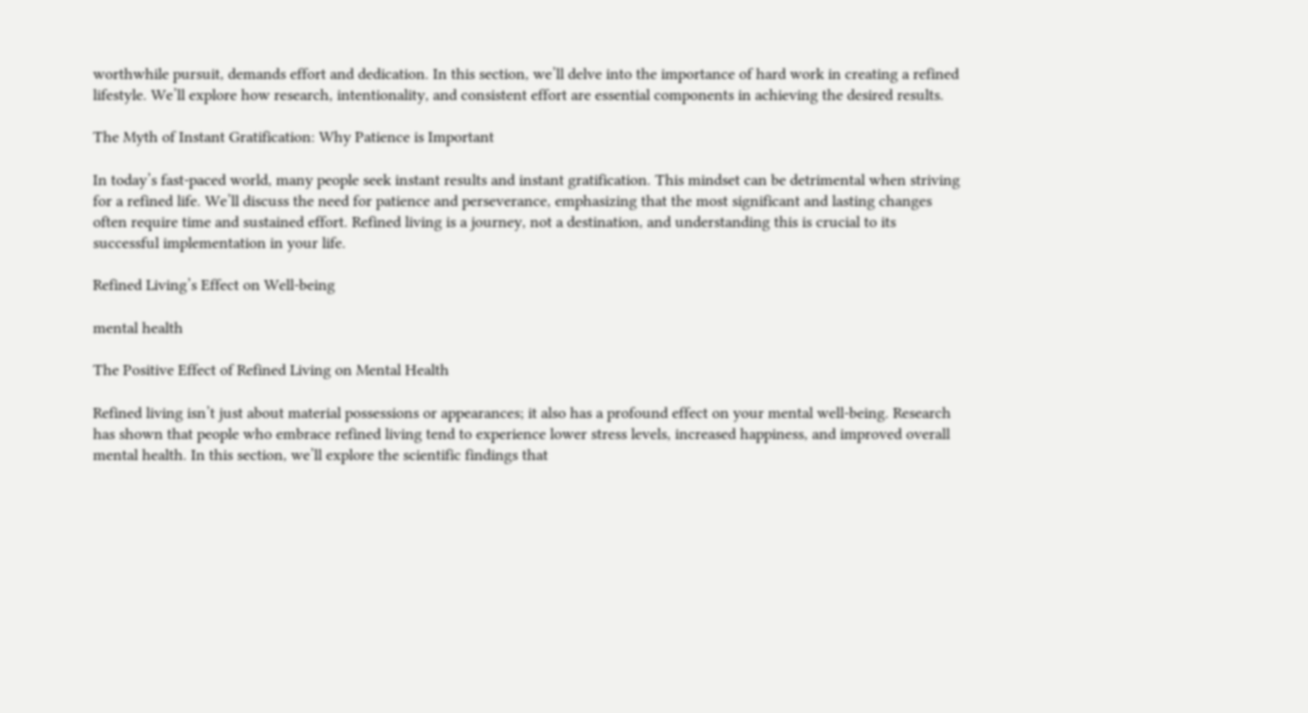worthwhile pursuit, demands effort and dedication. In this section, we’ll delve into the importance of hard work in creating a refined lifestyle. We’ll explore how research, intentionality, and consistent effort are essential components in achieving the desired results.

The Myth of Instant Gratification: Why Patience is Important

In today’s fast-paced world, many people seek instant results and instant gratification. This mindset can be detrimental when striving for a refined life. We’ll discuss the need for patience and perseverance, emphasizing that the most significant and lasting changes often require time and sustained effort. Refined living is a journey, not a destination, and understanding this is crucial to its successful implementation in your life.

Refined Living’s Effect on Well-being

mental health

The Positive Effect of Refined Living on Mental Health

Refined living isn’t just about material possessions or appearances; it also has a profound effect on your mental well-being. Research has shown that people who embrace refined living tend to experience lower stress levels, increased happiness, and improved overall mental health. In this section, we’ll explore the scientific findings that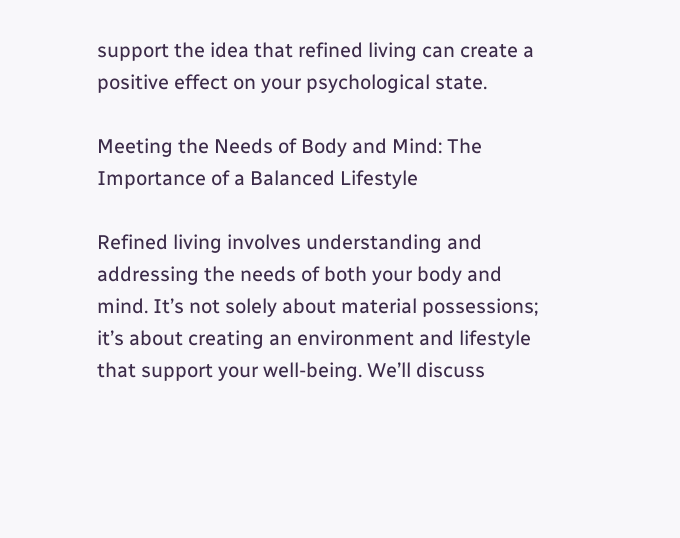support the idea that refined living can create a positive effect on your psychological state.

Meeting the Needs of Body and Mind: The Importance of a Balanced Lifestyle

Refined living involves understanding and addressing the needs of both your body and mind. It’s not solely about material possessions; it’s about creating an environment and lifestyle that support your well-being. We’ll discuss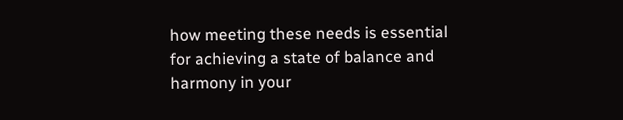how meeting these needs is essential for achieving a state of balance and harmony in your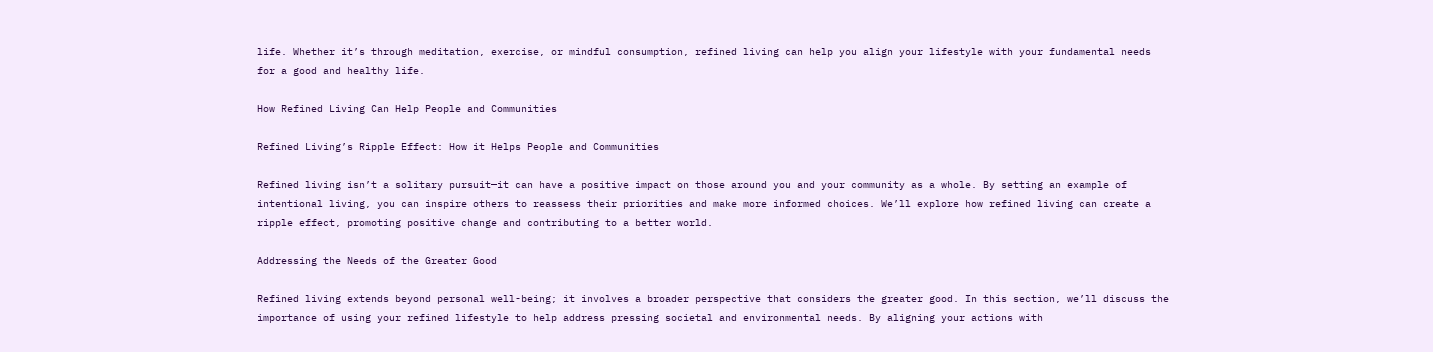life. Whether it’s through meditation, exercise, or mindful consumption, refined living can help you align your lifestyle with your fundamental needs for a good and healthy life.

How Refined Living Can Help People and Communities

Refined Living’s Ripple Effect: How it Helps People and Communities

Refined living isn’t a solitary pursuit—it can have a positive impact on those around you and your community as a whole. By setting an example of intentional living, you can inspire others to reassess their priorities and make more informed choices. We’ll explore how refined living can create a ripple effect, promoting positive change and contributing to a better world.

Addressing the Needs of the Greater Good

Refined living extends beyond personal well-being; it involves a broader perspective that considers the greater good. In this section, we’ll discuss the importance of using your refined lifestyle to help address pressing societal and environmental needs. By aligning your actions with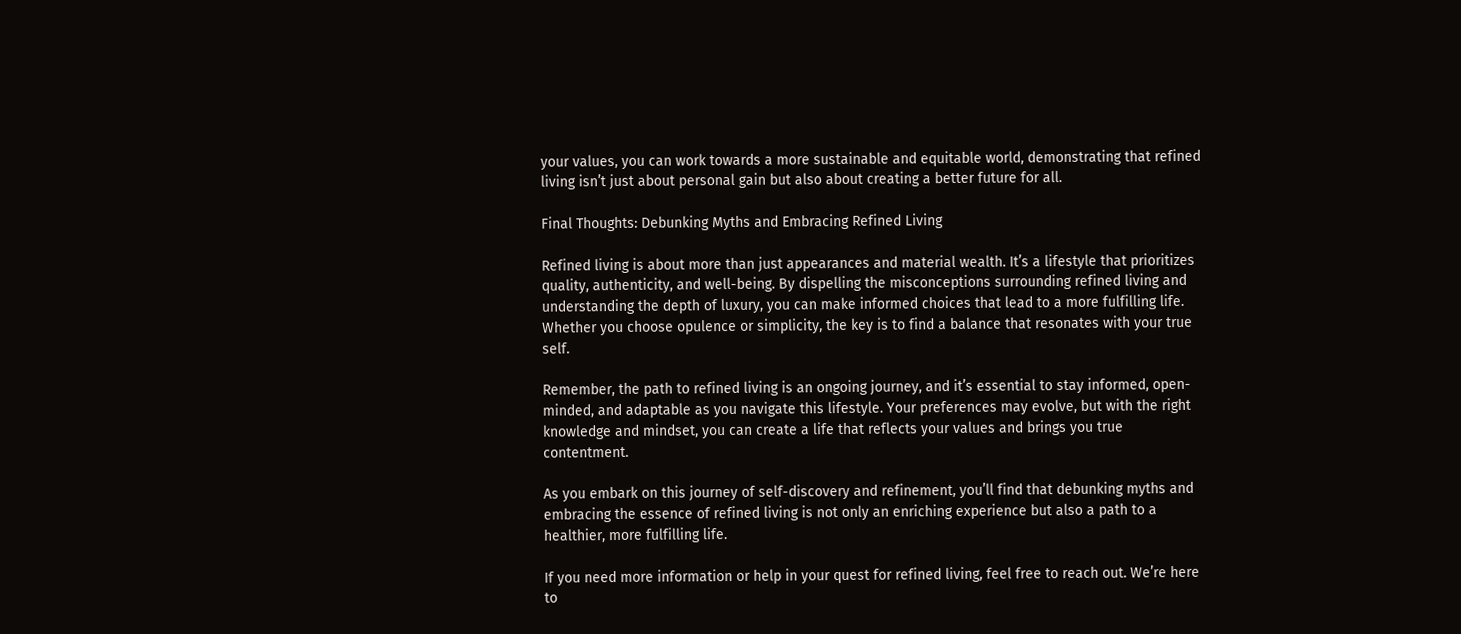your values, you can work towards a more sustainable and equitable world, demonstrating that refined living isn’t just about personal gain but also about creating a better future for all.

Final Thoughts: Debunking Myths and Embracing Refined Living

Refined living is about more than just appearances and material wealth. It’s a lifestyle that prioritizes quality, authenticity, and well-being. By dispelling the misconceptions surrounding refined living and understanding the depth of luxury, you can make informed choices that lead to a more fulfilling life. Whether you choose opulence or simplicity, the key is to find a balance that resonates with your true self.

Remember, the path to refined living is an ongoing journey, and it’s essential to stay informed, open-minded, and adaptable as you navigate this lifestyle. Your preferences may evolve, but with the right knowledge and mindset, you can create a life that reflects your values and brings you true contentment.

As you embark on this journey of self-discovery and refinement, you’ll find that debunking myths and embracing the essence of refined living is not only an enriching experience but also a path to a healthier, more fulfilling life.

If you need more information or help in your quest for refined living, feel free to reach out. We’re here to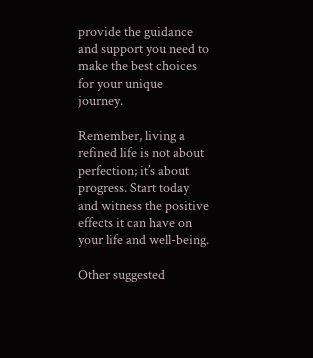provide the guidance and support you need to make the best choices for your unique journey.

Remember, living a refined life is not about perfection; it’s about progress. Start today and witness the positive effects it can have on your life and well-being.

Other suggested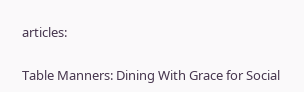articles:

Table Manners: Dining With Grace for Social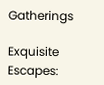Gatherings

Exquisite Escapes: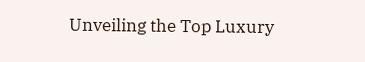Unveiling the Top Luxury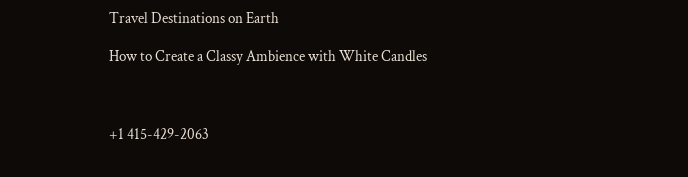Travel Destinations on Earth

How to Create a Classy Ambience with White Candles



+1 415-429-2063